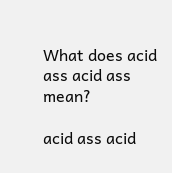What does acid ass acid ass mean?

acid ass acid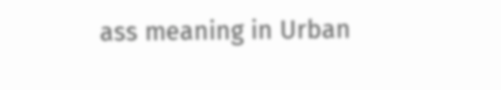ass meaning in Urban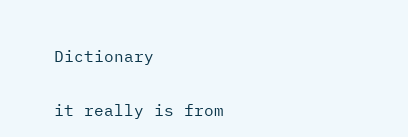Dictionary

it really is from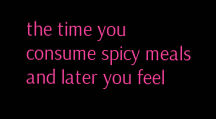the time you consume spicy meals and later you feel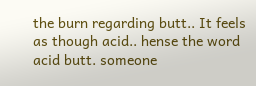the burn regarding butt.. It feels as though acid.. hense the word acid butt. someone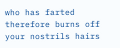who has farted therefore burns off your nostrils hairs